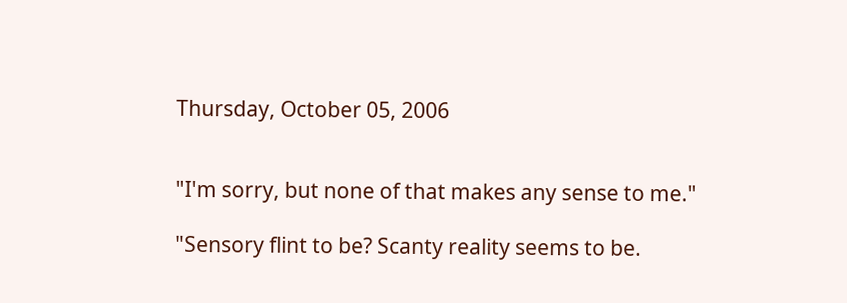Thursday, October 05, 2006


"I'm sorry, but none of that makes any sense to me."

"Sensory flint to be? Scanty reality seems to be.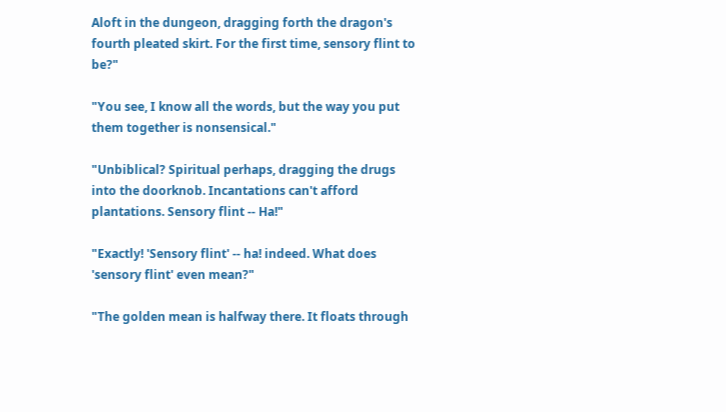Aloft in the dungeon, dragging forth the dragon's fourth pleated skirt. For the first time, sensory flint to be?"

"You see, I know all the words, but the way you put them together is nonsensical."

"Unbiblical? Spiritual perhaps, dragging the drugs into the doorknob. Incantations can't afford plantations. Sensory flint -- Ha!"

"Exactly! 'Sensory flint' -- ha! indeed. What does 'sensory flint' even mean?"

"The golden mean is halfway there. It floats through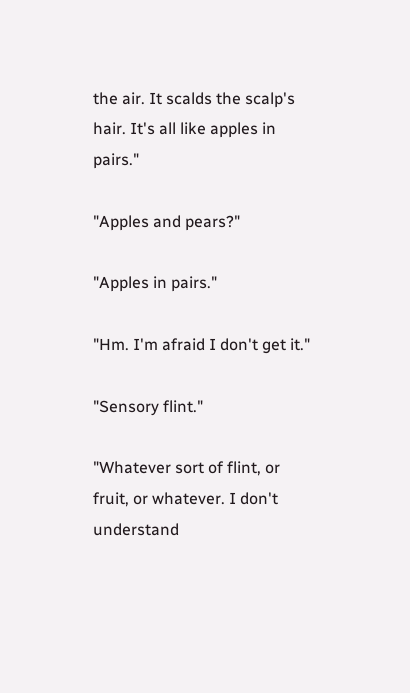the air. It scalds the scalp's hair. It's all like apples in pairs."

"Apples and pears?"

"Apples in pairs."

"Hm. I'm afraid I don't get it."

"Sensory flint."

"Whatever sort of flint, or fruit, or whatever. I don't understand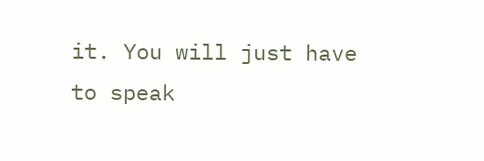it. You will just have to speak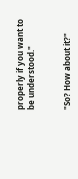properly if you want to be understood."


"So? How about it?"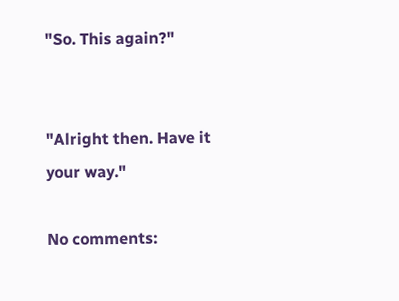"So. This again?"


"Alright then. Have it your way."

No comments: